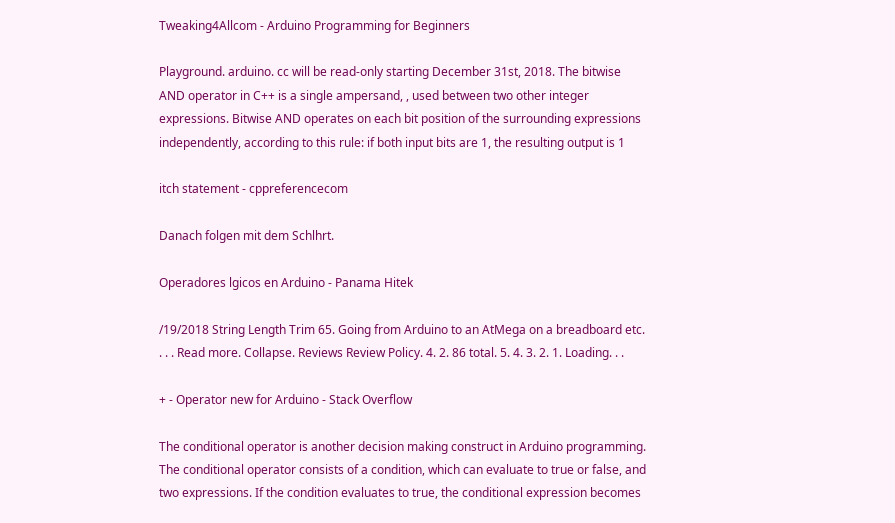Tweaking4Allcom - Arduino Programming for Beginners

Playground. arduino. cc will be read-only starting December 31st, 2018. The bitwise AND operator in C++ is a single ampersand, , used between two other integer expressions. Bitwise AND operates on each bit position of the surrounding expressions independently, according to this rule: if both input bits are 1, the resulting output is 1

itch statement - cppreferencecom

Danach folgen mit dem Schlhrt.

Operadores lgicos en Arduino - Panama Hitek

/19/2018 String Length Trim 65. Going from Arduino to an AtMega on a breadboard etc. . . . Read more. Collapse. Reviews Review Policy. 4. 2. 86 total. 5. 4. 3. 2. 1. Loading. . .

+ - Operator new for Arduino - Stack Overflow

The conditional operator is another decision making construct in Arduino programming. The conditional operator consists of a condition, which can evaluate to true or false, and two expressions. If the condition evaluates to true, the conditional expression becomes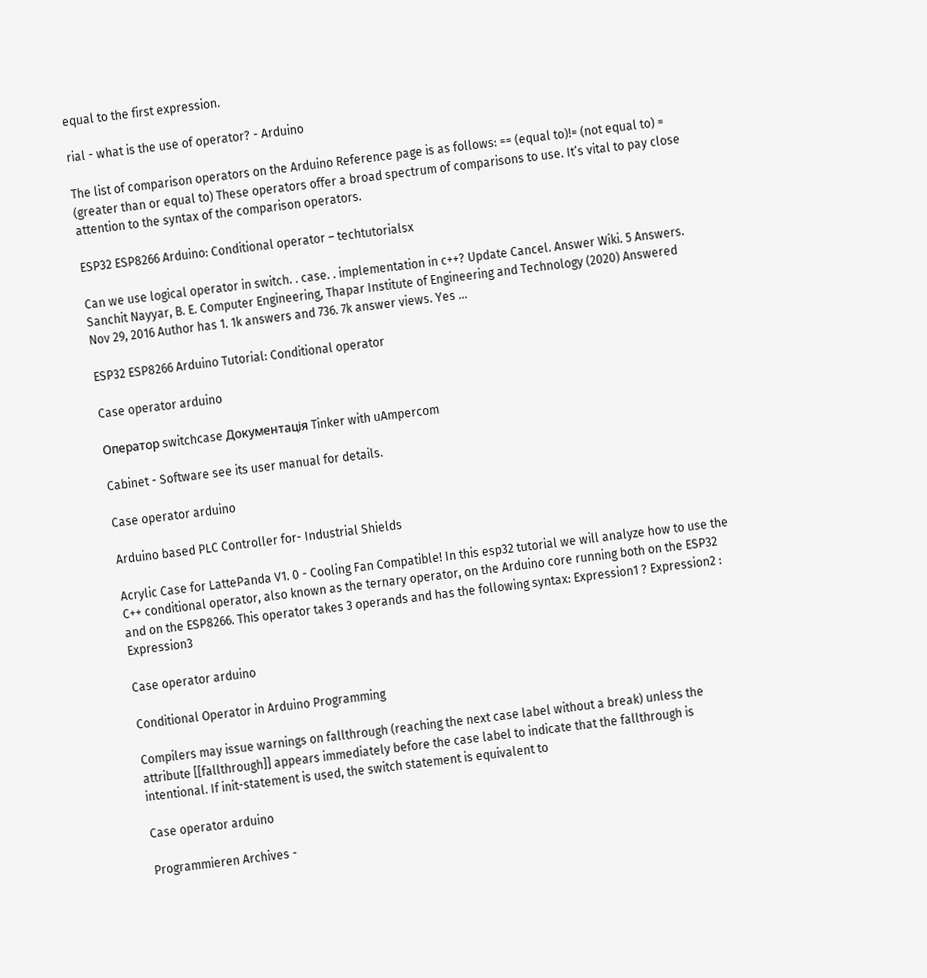equal to the first expression.

rial - what is the use of operator? - Arduino

The list of comparison operators on the Arduino Reference page is as follows: == (equal to)!= (not equal to) = (greater than or equal to) These operators offer a broad spectrum of comparisons to use. It’s vital to pay close attention to the syntax of the comparison operators.

ESP32 ESP8266 Arduino: Conditional operator – techtutorialsx

Can we use logical operator in switch. . case. . implementation in c++? Update Cancel. Answer Wiki. 5 Answers. Sanchit Nayyar, B. E. Computer Engineering, Thapar Institute of Engineering and Technology (2020) Answered Nov 29, 2016 Author has 1. 1k answers and 736. 7k answer views. Yes …

ESP32 ESP8266 Arduino Tutorial: Conditional operator

Case operator arduino

Оператор switchcase Документація Tinker with uAmpercom

Cabinet - Software see its user manual for details.

Case operator arduino

Arduino based PLC Controller for- Industrial Shields

Acrylic Case for LattePanda V1. 0 - Cooling Fan Compatible! In this esp32 tutorial we will analyze how to use the C++ conditional operator, also known as the ternary operator, on the Arduino core running both on the ESP32 and on the ESP8266. This operator takes 3 operands and has the following syntax: Expression1 ? Expression2 : Expression3

Case operator arduino

Conditional Operator in Arduino Programming

Compilers may issue warnings on fallthrough (reaching the next case label without a break) unless the attribute [[fallthrough]] appears immediately before the case label to indicate that the fallthrough is intentional. If init-statement is used, the switch statement is equivalent to

Case operator arduino

Programmieren Archives -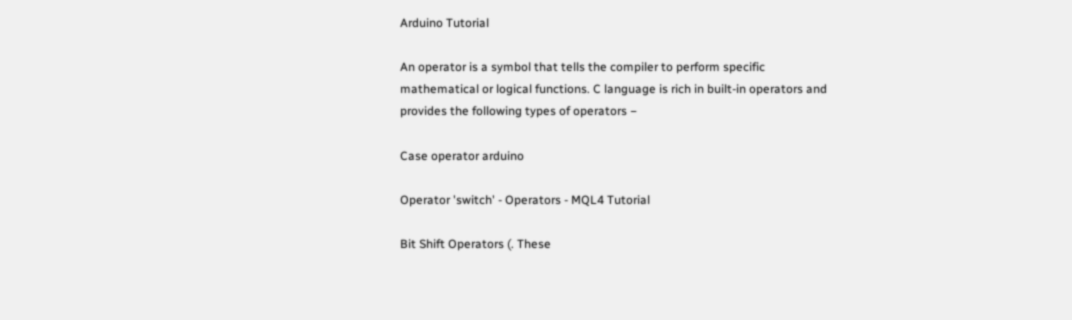Arduino Tutorial

An operator is a symbol that tells the compiler to perform specific mathematical or logical functions. C language is rich in built-in operators and provides the following types of operators −

Case operator arduino

Operator 'switch' - Operators - MQL4 Tutorial

Bit Shift Operators (. These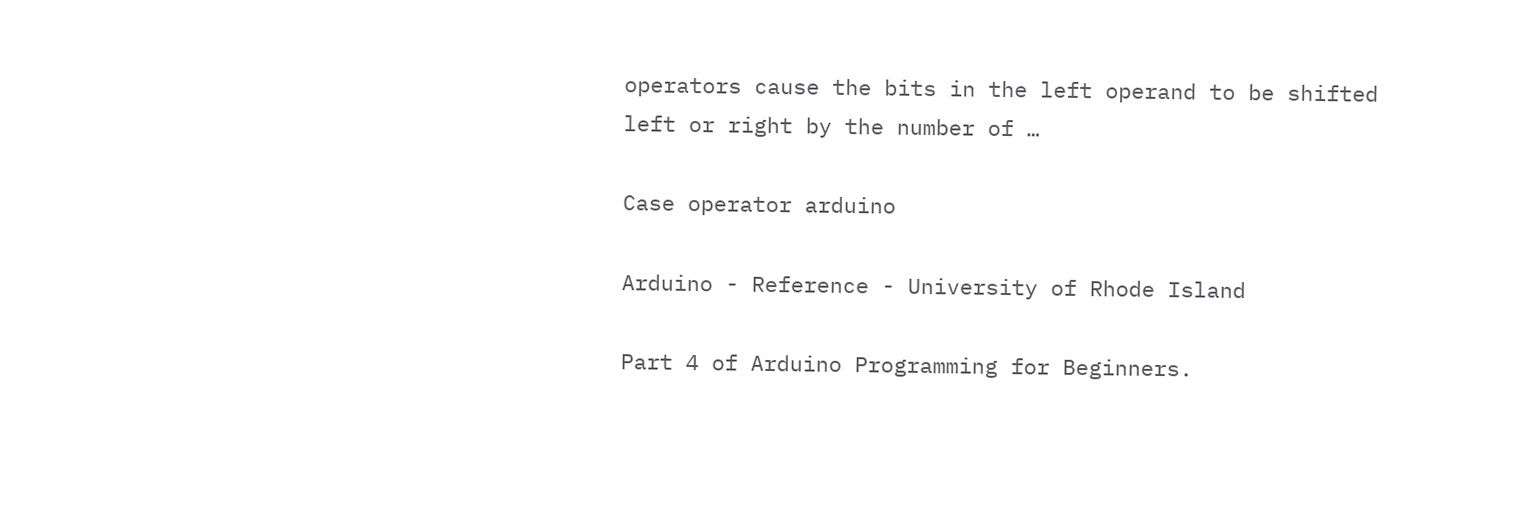operators cause the bits in the left operand to be shifted left or right by the number of …

Case operator arduino

Arduino - Reference - University of Rhode Island

Part 4 of Arduino Programming for Beginners.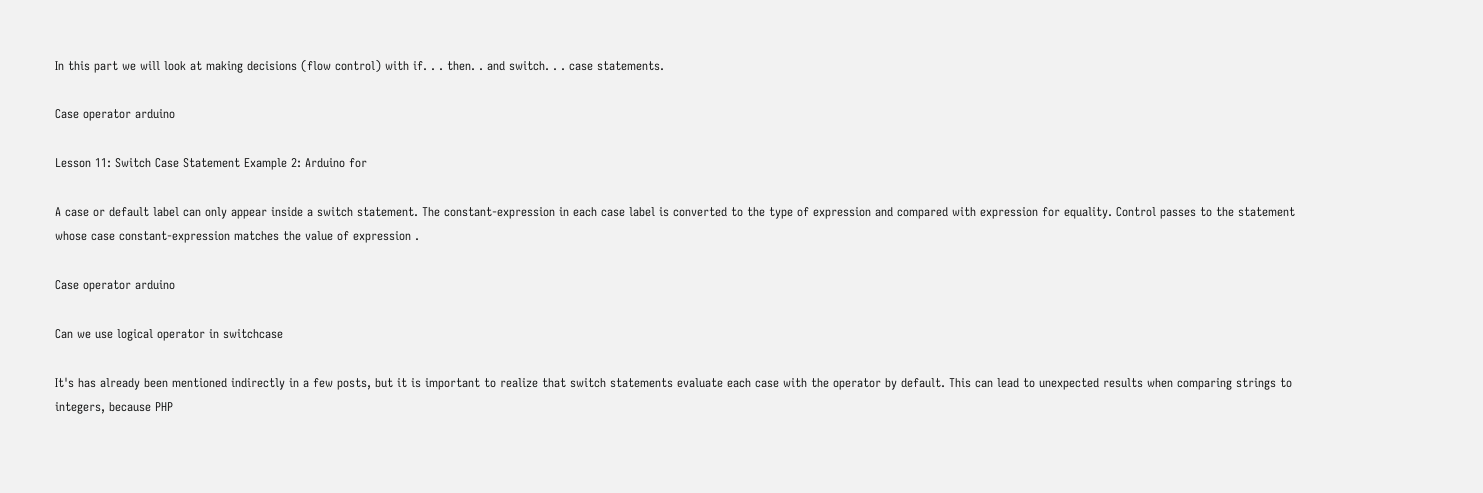In this part we will look at making decisions (flow control) with if. . . then. . and switch. . . case statements.

Case operator arduino

Lesson 11: Switch Case Statement Example 2: Arduino for

A case or default label can only appear inside a switch statement. The constant-expression in each case label is converted to the type of expression and compared with expression for equality. Control passes to the statement whose case constant-expression matches the value of expression .

Case operator arduino

Can we use logical operator in switchcase

It's has already been mentioned indirectly in a few posts, but it is important to realize that switch statements evaluate each case with the operator by default. This can lead to unexpected results when comparing strings to integers, because PHP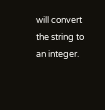will convert the string to an integer.